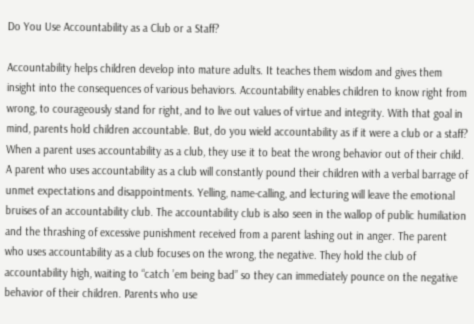Do You Use Accountability as a Club or a Staff?

Accountability helps children develop into mature adults. It teaches them wisdom and gives them insight into the consequences of various behaviors. Accountability enables children to know right from wrong, to courageously stand for right, and to live out values of virtue and integrity. With that goal in mind, parents hold children accountable. But, do you wield accountability as if it were a club or a staff?
When a parent uses accountability as a club, they use it to beat the wrong behavior out of their child. A parent who uses accountability as a club will constantly pound their children with a verbal barrage of unmet expectations and disappointments. Yelling, name-calling, and lecturing will leave the emotional bruises of an accountability club. The accountability club is also seen in the wallop of public humiliation and the thrashing of excessive punishment received from a parent lashing out in anger. The parent who uses accountability as a club focuses on the wrong, the negative. They hold the club of accountability high, waiting to “catch ’em being bad” so they can immediately pounce on the negative behavior of their children. Parents who use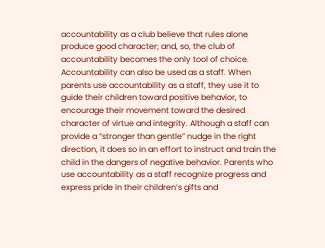accountability as a club believe that rules alone produce good character; and, so, the club of accountability becomes the only tool of choice.
Accountability can also be used as a staff. When parents use accountability as a staff, they use it to guide their children toward positive behavior, to encourage their movement toward the desired character of virtue and integrity. Although a staff can provide a “stronger than gentle” nudge in the right direction, it does so in an effort to instruct and train the child in the dangers of negative behavior. Parents who use accountability as a staff recognize progress and express pride in their children’s gifts and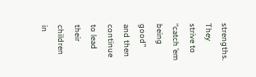strengths. They strive to “catch ’em being good” and then continue to lead their children in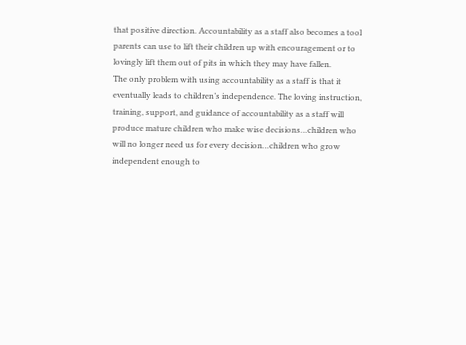that positive direction. Accountability as a staff also becomes a tool parents can use to lift their children up with encouragement or to lovingly lift them out of pits in which they may have fallen.
The only problem with using accountability as a staff is that it eventually leads to children’s independence. The loving instruction, training, support, and guidance of accountability as a staff will produce mature children who make wise decisions…children who will no longer need us for every decision…children who grow independent enough to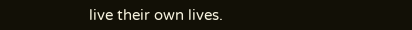live their own lives.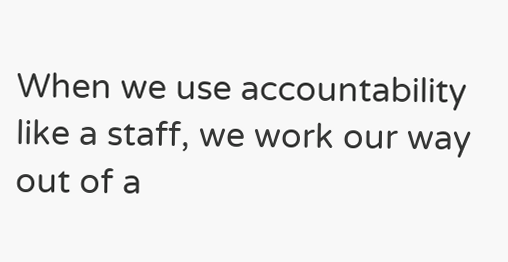When we use accountability like a staff, we work our way out of a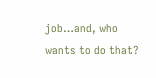job…and, who wants to do that?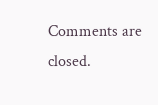Comments are closed.